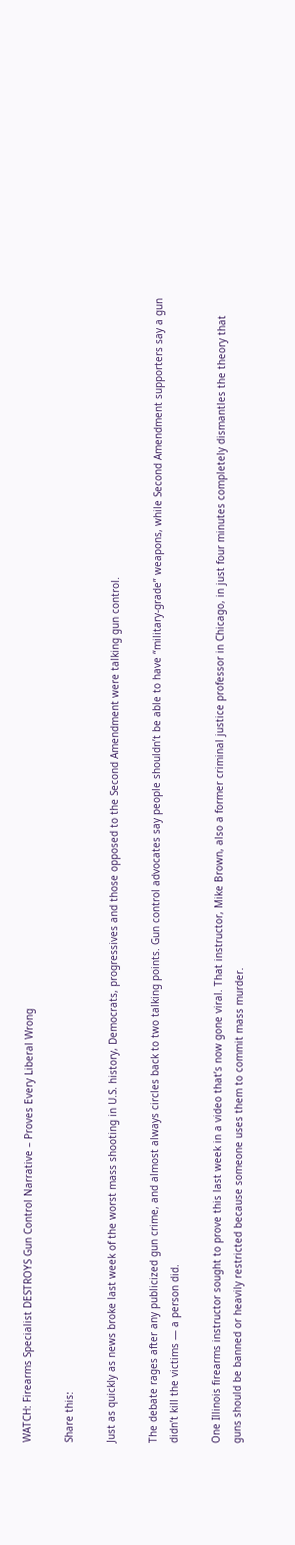WATCH: Firearms Specialist DESTROYS Gun Control Narrative – Proves Every Liberal Wrong

Share this:

Just as quickly as news broke last week of the worst mass shooting in U.S. history, Democrats, progressives and those opposed to the Second Amendment were talking gun control.

The debate rages after any publicized gun crime, and almost always circles back to two talking points. Gun control advocates say people shouldn’t be able to have “military-grade” weapons, while Second Amendment supporters say a gun didn’t kill the victims — a person did.

One Illinois firearms instructor sought to prove this last week in a video that’s now gone viral. That instructor, Mike Brown, also a former criminal justice professor in Chicago, in just four minutes completely dismantles the theory that guns should be banned or heavily restricted because someone uses them to commit mass murder.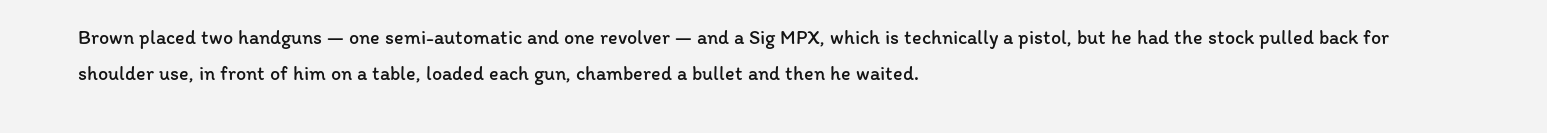Brown placed two handguns — one semi-automatic and one revolver — and a Sig MPX, which is technically a pistol, but he had the stock pulled back for shoulder use, in front of him on a table, loaded each gun, chambered a bullet and then he waited.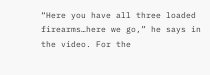“Here you have all three loaded firearms…here we go,” he says in the video. For the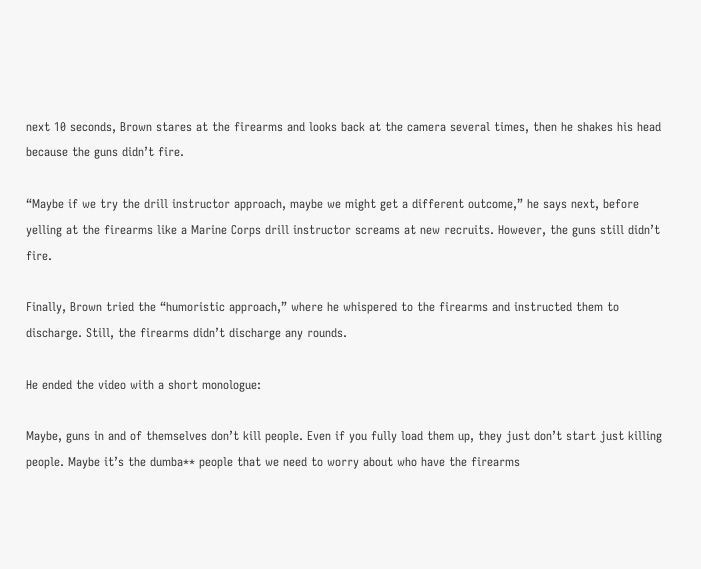next 10 seconds, Brown stares at the firearms and looks back at the camera several times, then he shakes his head because the guns didn’t fire.

“Maybe if we try the drill instructor approach, maybe we might get a different outcome,” he says next, before yelling at the firearms like a Marine Corps drill instructor screams at new recruits. However, the guns still didn’t fire.

Finally, Brown tried the “humoristic approach,” where he whispered to the firearms and instructed them to discharge. Still, the firearms didn’t discharge any rounds.

He ended the video with a short monologue:

Maybe, guns in and of themselves don’t kill people. Even if you fully load them up, they just don’t start just killing people. Maybe it’s the dumba** people that we need to worry about who have the firearms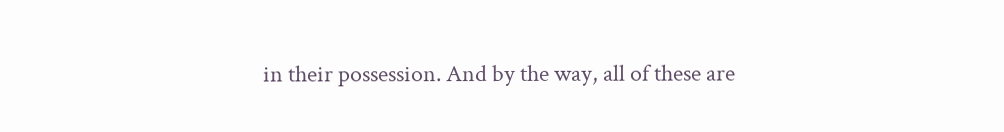in their possession. And by the way, all of these are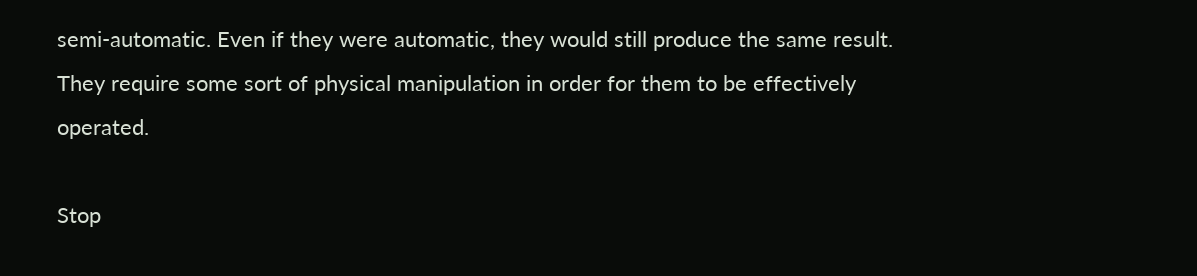semi-automatic. Even if they were automatic, they would still produce the same result. They require some sort of physical manipulation in order for them to be effectively operated.

Stop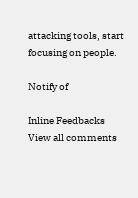attacking tools, start focusing on people.

Notify of

Inline Feedbacks
View all comments